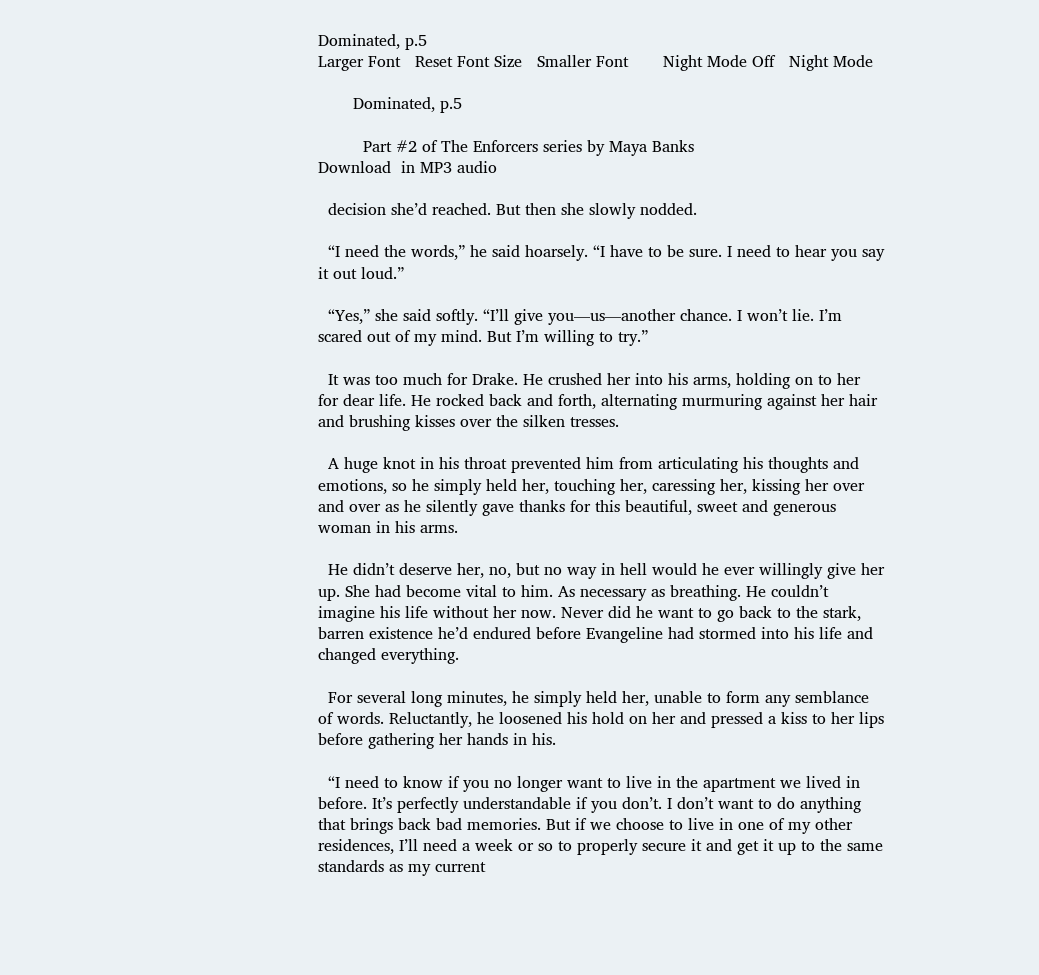Dominated, p.5
Larger Font   Reset Font Size   Smaller Font       Night Mode Off   Night Mode

       Dominated, p.5

         Part #2 of The Enforcers series by Maya Banks
Download  in MP3 audio

  decision she’d reached. But then she slowly nodded.

  “I need the words,” he said hoarsely. “I have to be sure. I need to hear you say it out loud.”

  “Yes,” she said softly. “I’ll give you—us—another chance. I won’t lie. I’m scared out of my mind. But I’m willing to try.”

  It was too much for Drake. He crushed her into his arms, holding on to her for dear life. He rocked back and forth, alternating murmuring against her hair and brushing kisses over the silken tresses.

  A huge knot in his throat prevented him from articulating his thoughts and emotions, so he simply held her, touching her, caressing her, kissing her over and over as he silently gave thanks for this beautiful, sweet and generous woman in his arms.

  He didn’t deserve her, no, but no way in hell would he ever willingly give her up. She had become vital to him. As necessary as breathing. He couldn’t imagine his life without her now. Never did he want to go back to the stark, barren existence he’d endured before Evangeline had stormed into his life and changed everything.

  For several long minutes, he simply held her, unable to form any semblance of words. Reluctantly, he loosened his hold on her and pressed a kiss to her lips before gathering her hands in his.

  “I need to know if you no longer want to live in the apartment we lived in before. It’s perfectly understandable if you don’t. I don’t want to do anything that brings back bad memories. But if we choose to live in one of my other residences, I’ll need a week or so to properly secure it and get it up to the same standards as my current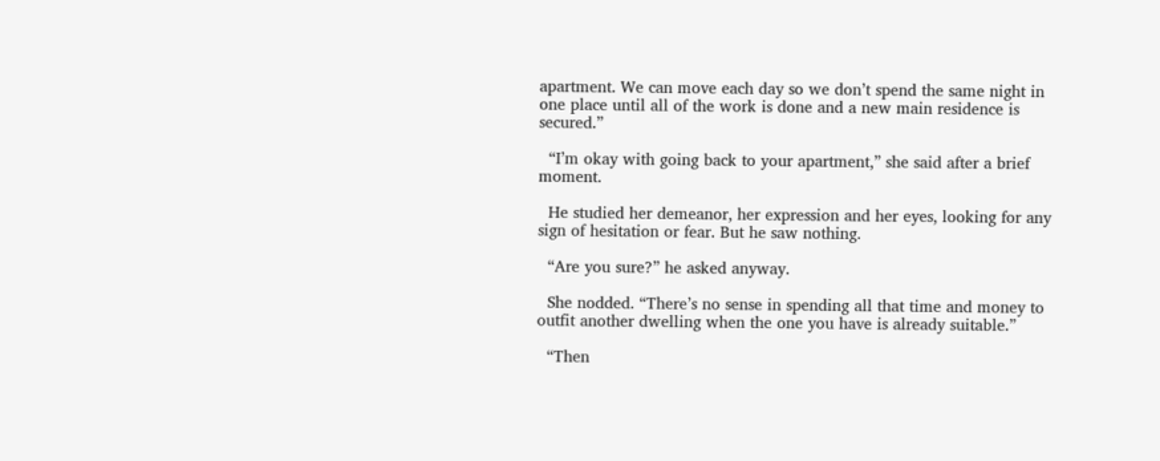apartment. We can move each day so we don’t spend the same night in one place until all of the work is done and a new main residence is secured.”

  “I’m okay with going back to your apartment,” she said after a brief moment.

  He studied her demeanor, her expression and her eyes, looking for any sign of hesitation or fear. But he saw nothing.

  “Are you sure?” he asked anyway.

  She nodded. “There’s no sense in spending all that time and money to outfit another dwelling when the one you have is already suitable.”

  “Then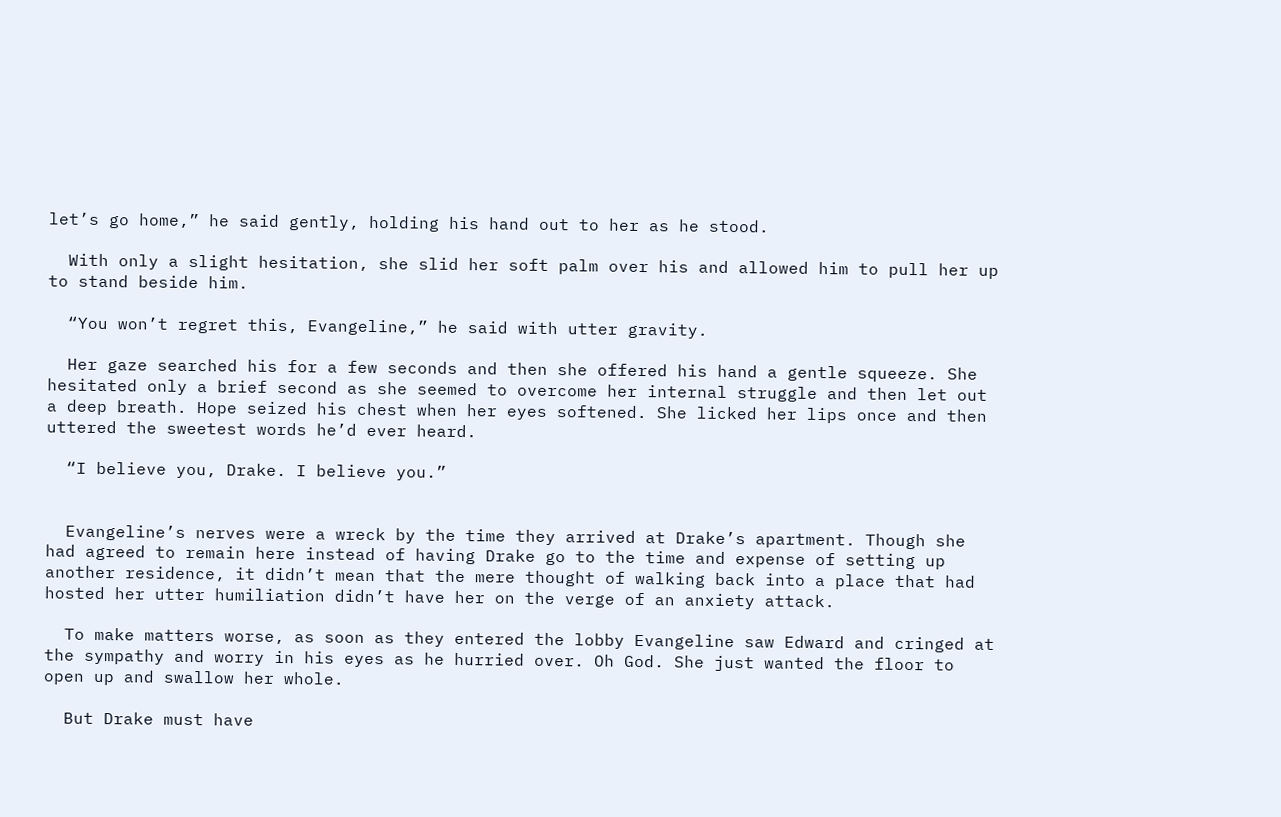let’s go home,” he said gently, holding his hand out to her as he stood.

  With only a slight hesitation, she slid her soft palm over his and allowed him to pull her up to stand beside him.

  “You won’t regret this, Evangeline,” he said with utter gravity.

  Her gaze searched his for a few seconds and then she offered his hand a gentle squeeze. She hesitated only a brief second as she seemed to overcome her internal struggle and then let out a deep breath. Hope seized his chest when her eyes softened. She licked her lips once and then uttered the sweetest words he’d ever heard.

  “I believe you, Drake. I believe you.”


  Evangeline’s nerves were a wreck by the time they arrived at Drake’s apartment. Though she had agreed to remain here instead of having Drake go to the time and expense of setting up another residence, it didn’t mean that the mere thought of walking back into a place that had hosted her utter humiliation didn’t have her on the verge of an anxiety attack.

  To make matters worse, as soon as they entered the lobby Evangeline saw Edward and cringed at the sympathy and worry in his eyes as he hurried over. Oh God. She just wanted the floor to open up and swallow her whole.

  But Drake must have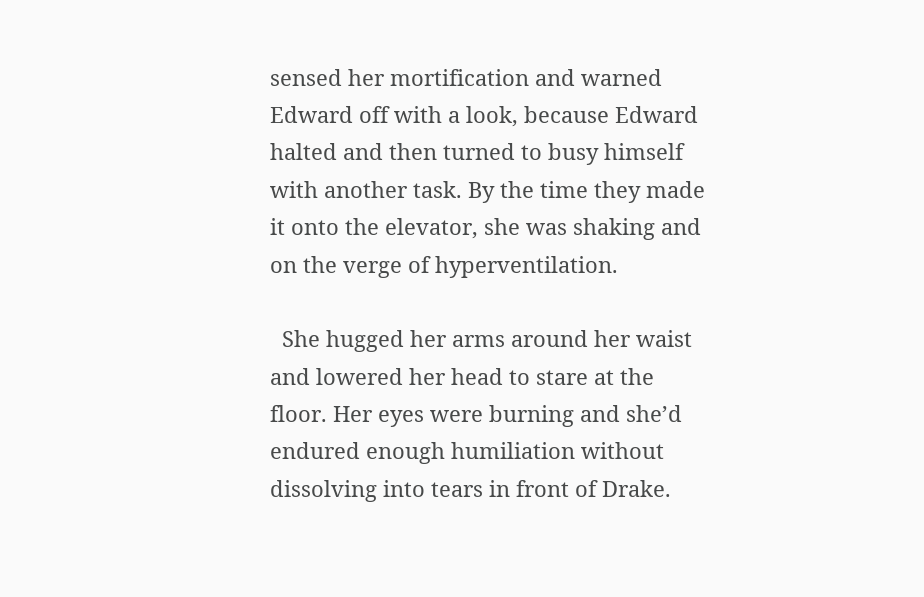sensed her mortification and warned Edward off with a look, because Edward halted and then turned to busy himself with another task. By the time they made it onto the elevator, she was shaking and on the verge of hyperventilation.

  She hugged her arms around her waist and lowered her head to stare at the floor. Her eyes were burning and she’d endured enough humiliation without dissolving into tears in front of Drake.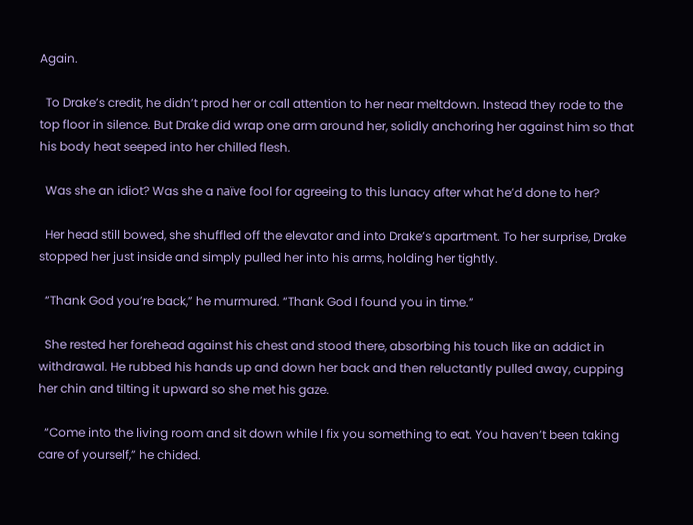Again.

  To Drake’s credit, he didn’t prod her or call attention to her near meltdown. Instead they rode to the top floor in silence. But Drake did wrap one arm around her, solidly anchoring her against him so that his body heat seeped into her chilled flesh.

  Was she an idiot? Was she a naïve fool for agreeing to this lunacy after what he’d done to her?

  Her head still bowed, she shuffled off the elevator and into Drake’s apartment. To her surprise, Drake stopped her just inside and simply pulled her into his arms, holding her tightly.

  “Thank God you’re back,” he murmured. “Thank God I found you in time.”

  She rested her forehead against his chest and stood there, absorbing his touch like an addict in withdrawal. He rubbed his hands up and down her back and then reluctantly pulled away, cupping her chin and tilting it upward so she met his gaze.

  “Come into the living room and sit down while I fix you something to eat. You haven’t been taking care of yourself,” he chided.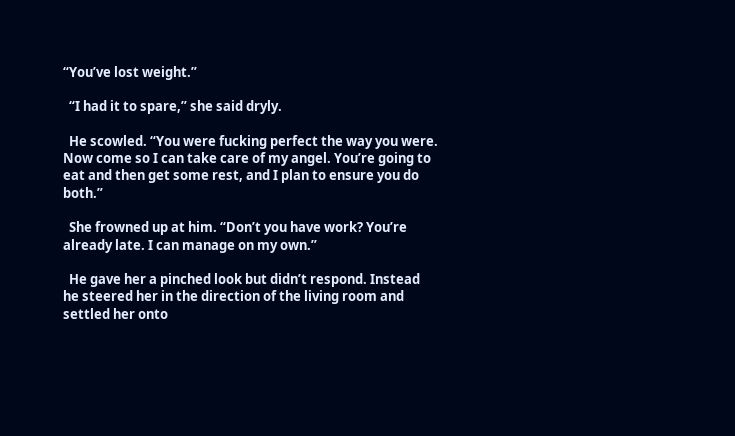“You’ve lost weight.”

  “I had it to spare,” she said dryly.

  He scowled. “You were fucking perfect the way you were. Now come so I can take care of my angel. You’re going to eat and then get some rest, and I plan to ensure you do both.”

  She frowned up at him. “Don’t you have work? You’re already late. I can manage on my own.”

  He gave her a pinched look but didn’t respond. Instead he steered her in the direction of the living room and settled her onto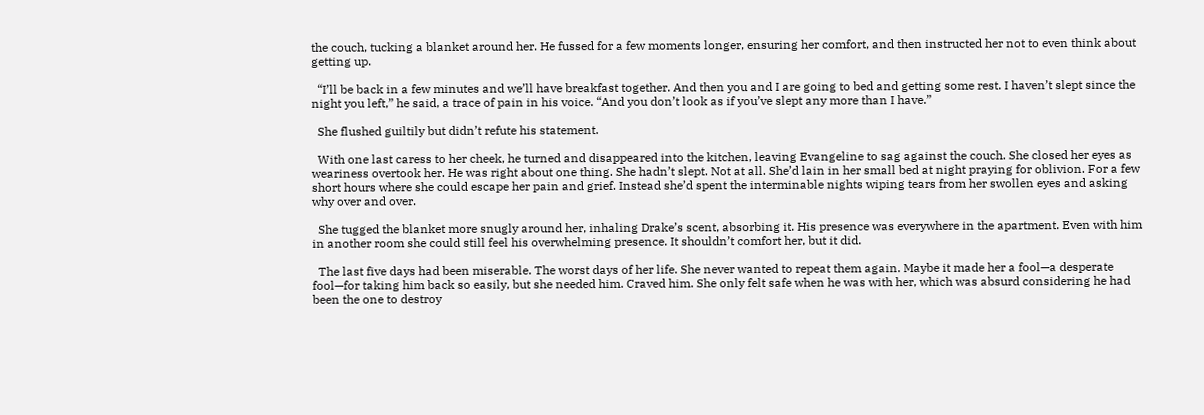the couch, tucking a blanket around her. He fussed for a few moments longer, ensuring her comfort, and then instructed her not to even think about getting up.

  “I’ll be back in a few minutes and we’ll have breakfast together. And then you and I are going to bed and getting some rest. I haven’t slept since the night you left,” he said, a trace of pain in his voice. “And you don’t look as if you’ve slept any more than I have.”

  She flushed guiltily but didn’t refute his statement.

  With one last caress to her cheek, he turned and disappeared into the kitchen, leaving Evangeline to sag against the couch. She closed her eyes as weariness overtook her. He was right about one thing. She hadn’t slept. Not at all. She’d lain in her small bed at night praying for oblivion. For a few short hours where she could escape her pain and grief. Instead she’d spent the interminable nights wiping tears from her swollen eyes and asking why over and over.

  She tugged the blanket more snugly around her, inhaling Drake’s scent, absorbing it. His presence was everywhere in the apartment. Even with him in another room she could still feel his overwhelming presence. It shouldn’t comfort her, but it did.

  The last five days had been miserable. The worst days of her life. She never wanted to repeat them again. Maybe it made her a fool—a desperate fool—for taking him back so easily, but she needed him. Craved him. She only felt safe when he was with her, which was absurd considering he had been the one to destroy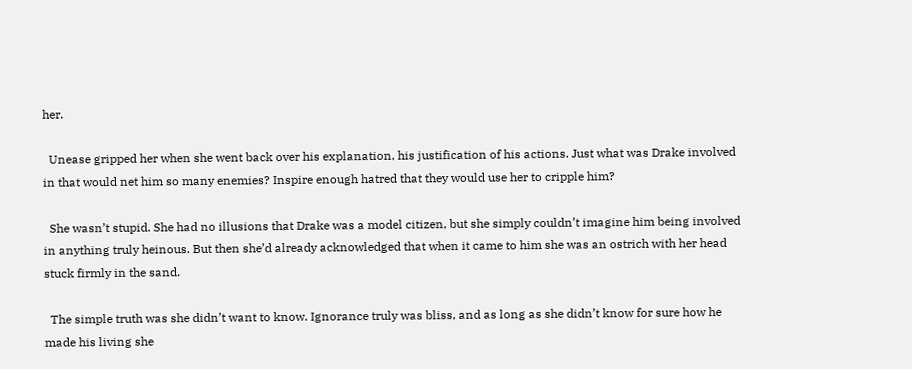her.

  Unease gripped her when she went back over his explanation, his justification of his actions. Just what was Drake involved in that would net him so many enemies? Inspire enough hatred that they would use her to cripple him?

  She wasn’t stupid. She had no illusions that Drake was a model citizen, but she simply couldn’t imagine him being involved in anything truly heinous. But then she’d already acknowledged that when it came to him she was an ostrich with her head stuck firmly in the sand.

  The simple truth was she didn’t want to know. Ignorance truly was bliss, and as long as she didn’t know for sure how he made his living she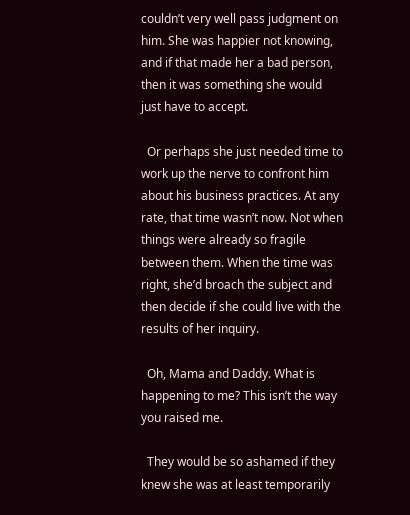couldn’t very well pass judgment on him. She was happier not knowing, and if that made her a bad person, then it was something she would just have to accept.

  Or perhaps she just needed time to work up the nerve to confront him about his business practices. At any rate, that time wasn’t now. Not when things were already so fragile between them. When the time was right, she’d broach the subject and then decide if she could live with the results of her inquiry.

  Oh, Mama and Daddy. What is happening to me? This isn’t the way you raised me.

  They would be so ashamed if they knew she was at least temporarily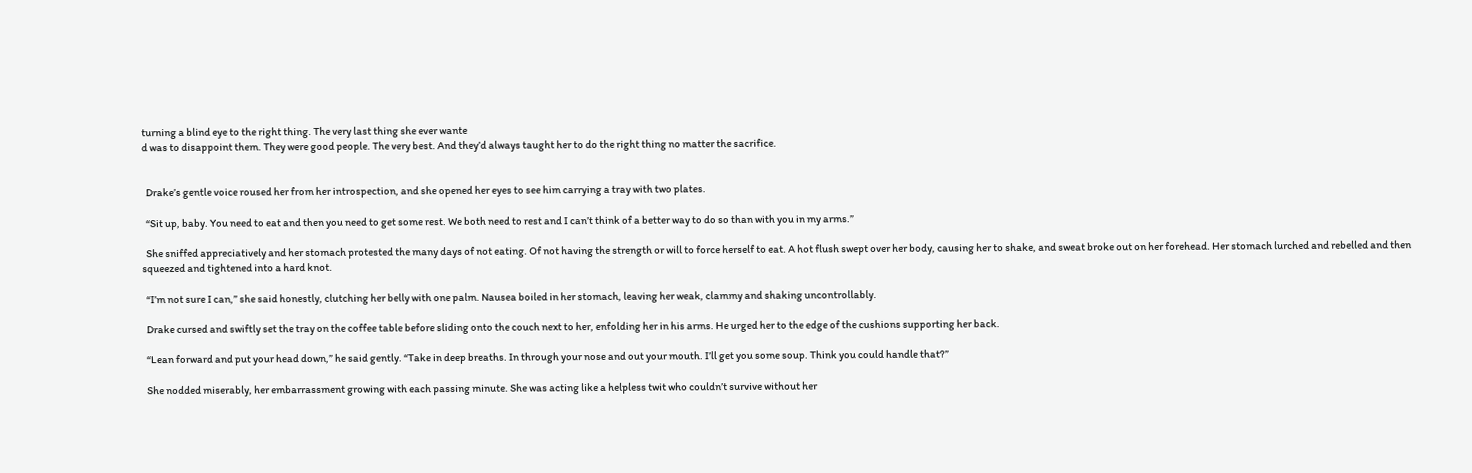turning a blind eye to the right thing. The very last thing she ever wante
d was to disappoint them. They were good people. The very best. And they’d always taught her to do the right thing no matter the sacrifice.


  Drake’s gentle voice roused her from her introspection, and she opened her eyes to see him carrying a tray with two plates.

  “Sit up, baby. You need to eat and then you need to get some rest. We both need to rest and I can’t think of a better way to do so than with you in my arms.”

  She sniffed appreciatively and her stomach protested the many days of not eating. Of not having the strength or will to force herself to eat. A hot flush swept over her body, causing her to shake, and sweat broke out on her forehead. Her stomach lurched and rebelled and then squeezed and tightened into a hard knot.

  “I’m not sure I can,” she said honestly, clutching her belly with one palm. Nausea boiled in her stomach, leaving her weak, clammy and shaking uncontrollably.

  Drake cursed and swiftly set the tray on the coffee table before sliding onto the couch next to her, enfolding her in his arms. He urged her to the edge of the cushions supporting her back.

  “Lean forward and put your head down,” he said gently. “Take in deep breaths. In through your nose and out your mouth. I’ll get you some soup. Think you could handle that?”

  She nodded miserably, her embarrassment growing with each passing minute. She was acting like a helpless twit who couldn’t survive without her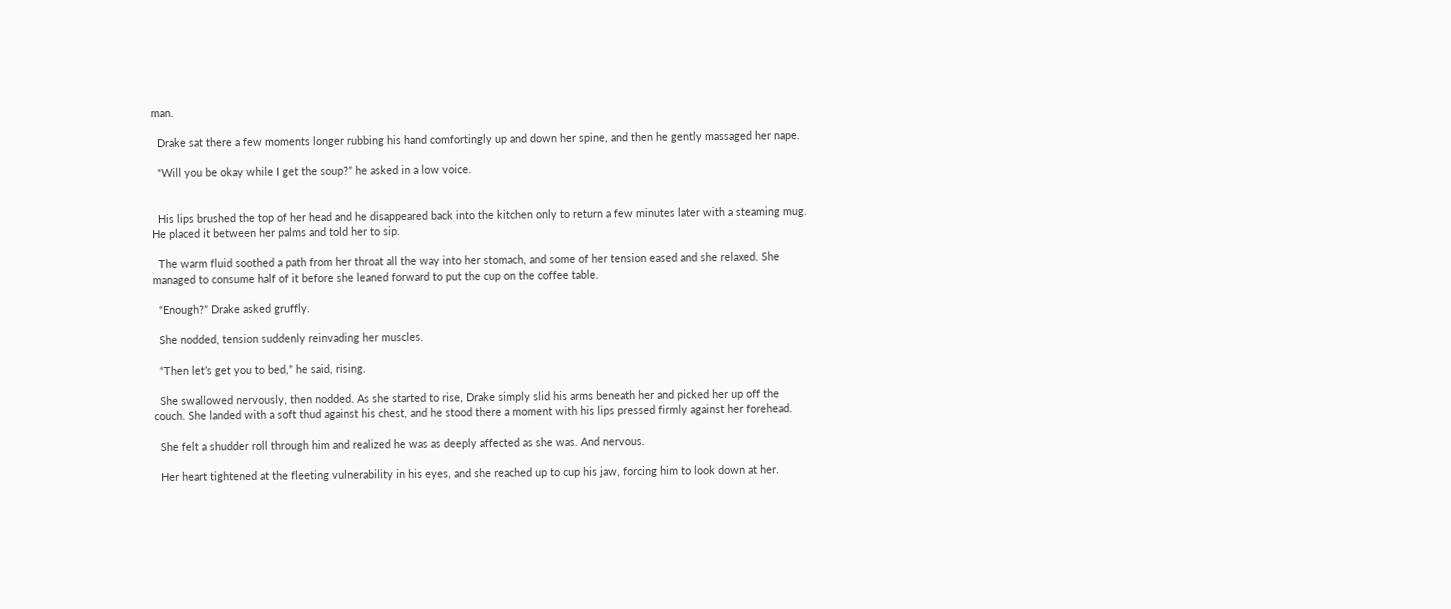man.

  Drake sat there a few moments longer rubbing his hand comfortingly up and down her spine, and then he gently massaged her nape.

  “Will you be okay while I get the soup?” he asked in a low voice.


  His lips brushed the top of her head and he disappeared back into the kitchen only to return a few minutes later with a steaming mug. He placed it between her palms and told her to sip.

  The warm fluid soothed a path from her throat all the way into her stomach, and some of her tension eased and she relaxed. She managed to consume half of it before she leaned forward to put the cup on the coffee table.

  “Enough?” Drake asked gruffly.

  She nodded, tension suddenly reinvading her muscles.

  “Then let’s get you to bed,” he said, rising.

  She swallowed nervously, then nodded. As she started to rise, Drake simply slid his arms beneath her and picked her up off the couch. She landed with a soft thud against his chest, and he stood there a moment with his lips pressed firmly against her forehead.

  She felt a shudder roll through him and realized he was as deeply affected as she was. And nervous.

  Her heart tightened at the fleeting vulnerability in his eyes, and she reached up to cup his jaw, forcing him to look down at her.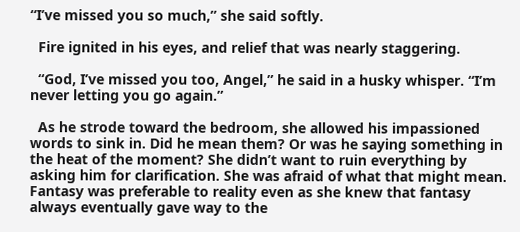“I’ve missed you so much,” she said softly.

  Fire ignited in his eyes, and relief that was nearly staggering.

  “God, I’ve missed you too, Angel,” he said in a husky whisper. “I’m never letting you go again.”

  As he strode toward the bedroom, she allowed his impassioned words to sink in. Did he mean them? Or was he saying something in the heat of the moment? She didn’t want to ruin everything by asking him for clarification. She was afraid of what that might mean. Fantasy was preferable to reality even as she knew that fantasy always eventually gave way to the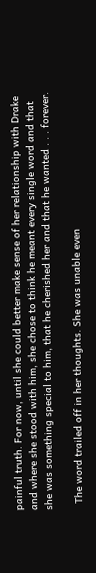painful truth. For now, until she could better make sense of her relationship with Drake and where she stood with him, she chose to think he meant every single word and that she was something special to him, that he cherished her and that he wanted . . . forever.

  The word trailed off in her thoughts. She was unable even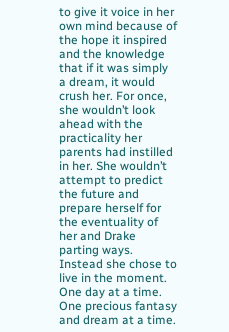to give it voice in her own mind because of the hope it inspired and the knowledge that if it was simply a dream, it would crush her. For once, she wouldn’t look ahead with the practicality her parents had instilled in her. She wouldn’t attempt to predict the future and prepare herself for the eventuality of her and Drake parting ways. Instead she chose to live in the moment. One day at a time. One precious fantasy and dream at a time.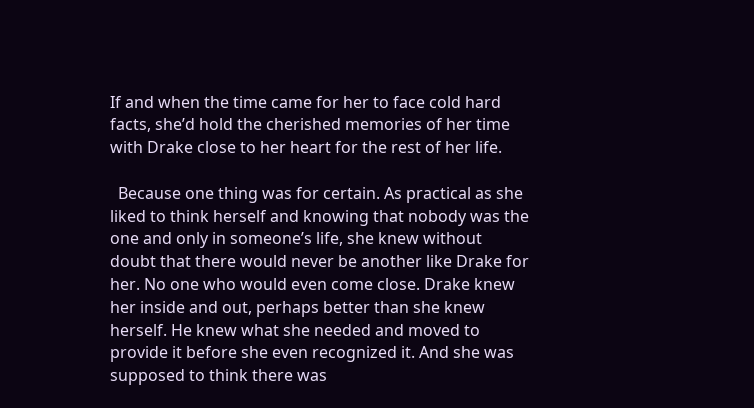If and when the time came for her to face cold hard facts, she’d hold the cherished memories of her time with Drake close to her heart for the rest of her life.

  Because one thing was for certain. As practical as she liked to think herself and knowing that nobody was the one and only in someone’s life, she knew without doubt that there would never be another like Drake for her. No one who would even come close. Drake knew her inside and out, perhaps better than she knew herself. He knew what she needed and moved to provide it before she even recognized it. And she was supposed to think there was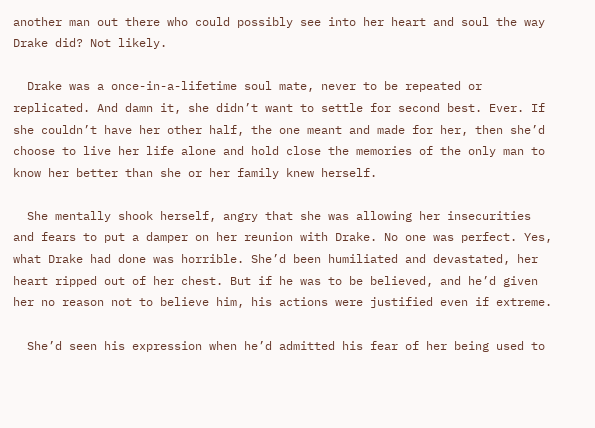another man out there who could possibly see into her heart and soul the way Drake did? Not likely.

  Drake was a once-in-a-lifetime soul mate, never to be repeated or replicated. And damn it, she didn’t want to settle for second best. Ever. If she couldn’t have her other half, the one meant and made for her, then she’d choose to live her life alone and hold close the memories of the only man to know her better than she or her family knew herself.

  She mentally shook herself, angry that she was allowing her insecurities and fears to put a damper on her reunion with Drake. No one was perfect. Yes, what Drake had done was horrible. She’d been humiliated and devastated, her heart ripped out of her chest. But if he was to be believed, and he’d given her no reason not to believe him, his actions were justified even if extreme.

  She’d seen his expression when he’d admitted his fear of her being used to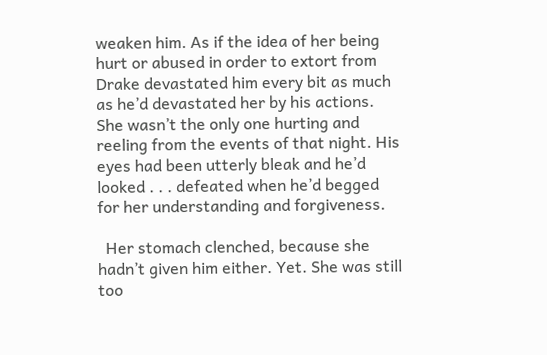weaken him. As if the idea of her being hurt or abused in order to extort from Drake devastated him every bit as much as he’d devastated her by his actions. She wasn’t the only one hurting and reeling from the events of that night. His eyes had been utterly bleak and he’d looked . . . defeated when he’d begged for her understanding and forgiveness.

  Her stomach clenched, because she hadn’t given him either. Yet. She was still too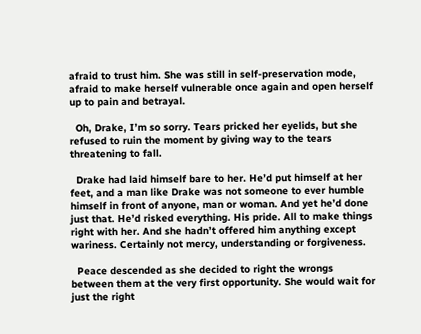afraid to trust him. She was still in self-preservation mode, afraid to make herself vulnerable once again and open herself up to pain and betrayal.

  Oh, Drake, I’m so sorry. Tears pricked her eyelids, but she refused to ruin the moment by giving way to the tears threatening to fall.

  Drake had laid himself bare to her. He’d put himself at her feet, and a man like Drake was not someone to ever humble himself in front of anyone, man or woman. And yet he’d done just that. He’d risked everything. His pride. All to make things right with her. And she hadn’t offered him anything except wariness. Certainly not mercy, understanding or forgiveness.

  Peace descended as she decided to right the wrongs between them at the very first opportunity. She would wait for just the right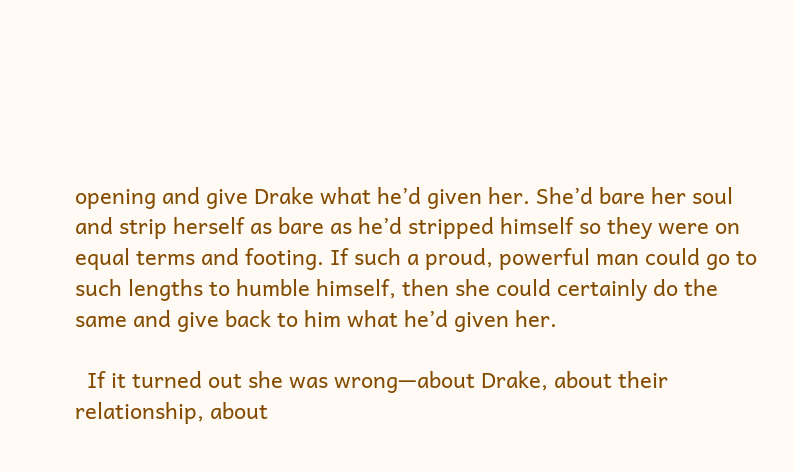opening and give Drake what he’d given her. She’d bare her soul and strip herself as bare as he’d stripped himself so they were on equal terms and footing. If such a proud, powerful man could go to such lengths to humble himself, then she could certainly do the same and give back to him what he’d given her.

  If it turned out she was wrong—about Drake, about their relationship, about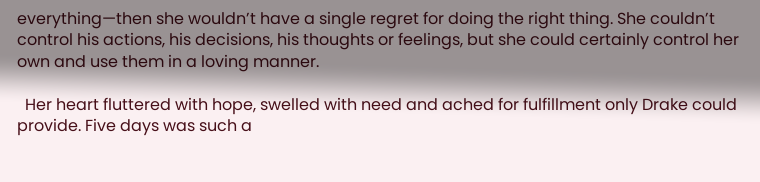everything—then she wouldn’t have a single regret for doing the right thing. She couldn’t control his actions, his decisions, his thoughts or feelings, but she could certainly control her own and use them in a loving manner.

  Her heart fluttered with hope, swelled with need and ached for fulfillment only Drake could provide. Five days was such a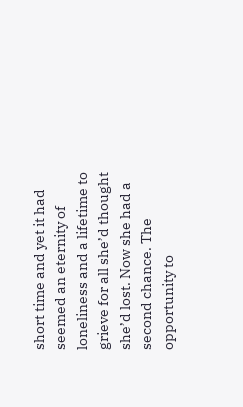short time and yet it had seemed an eternity of loneliness and a lifetime to grieve for all she’d thought she’d lost. Now she had a second chance. The opportunity to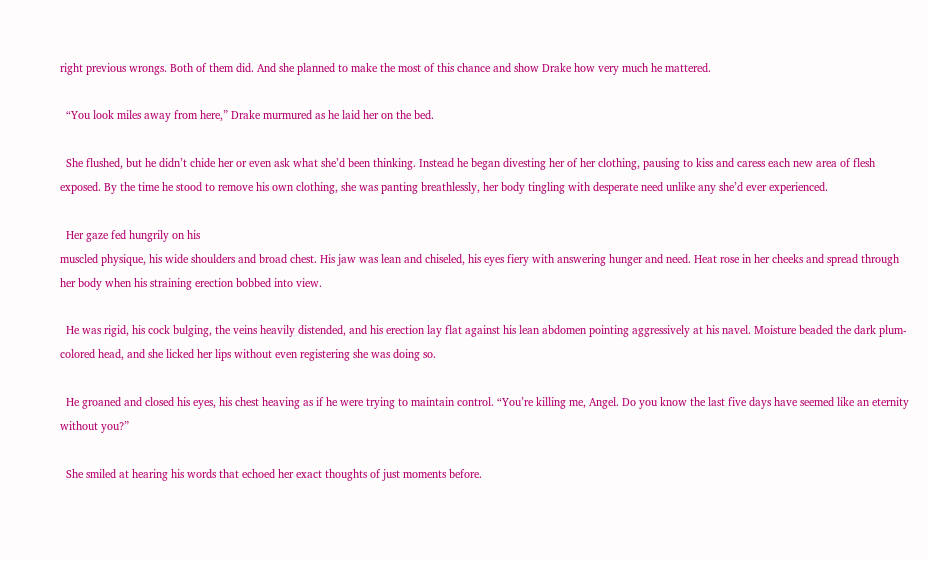right previous wrongs. Both of them did. And she planned to make the most of this chance and show Drake how very much he mattered.

  “You look miles away from here,” Drake murmured as he laid her on the bed.

  She flushed, but he didn’t chide her or even ask what she’d been thinking. Instead he began divesting her of her clothing, pausing to kiss and caress each new area of flesh exposed. By the time he stood to remove his own clothing, she was panting breathlessly, her body tingling with desperate need unlike any she’d ever experienced.

  Her gaze fed hungrily on his
muscled physique, his wide shoulders and broad chest. His jaw was lean and chiseled, his eyes fiery with answering hunger and need. Heat rose in her cheeks and spread through her body when his straining erection bobbed into view.

  He was rigid, his cock bulging, the veins heavily distended, and his erection lay flat against his lean abdomen pointing aggressively at his navel. Moisture beaded the dark plum-colored head, and she licked her lips without even registering she was doing so.

  He groaned and closed his eyes, his chest heaving as if he were trying to maintain control. “You’re killing me, Angel. Do you know the last five days have seemed like an eternity without you?”

  She smiled at hearing his words that echoed her exact thoughts of just moments before.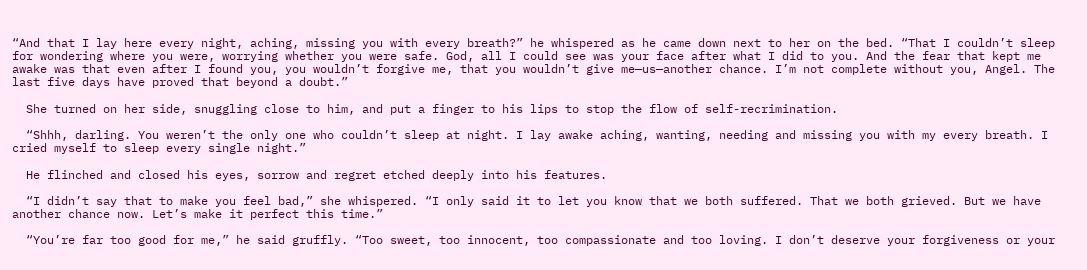“And that I lay here every night, aching, missing you with every breath?” he whispered as he came down next to her on the bed. “That I couldn’t sleep for wondering where you were, worrying whether you were safe. God, all I could see was your face after what I did to you. And the fear that kept me awake was that even after I found you, you wouldn’t forgive me, that you wouldn’t give me—us—another chance. I’m not complete without you, Angel. The last five days have proved that beyond a doubt.”

  She turned on her side, snuggling close to him, and put a finger to his lips to stop the flow of self-recrimination.

  “Shhh, darling. You weren’t the only one who couldn’t sleep at night. I lay awake aching, wanting, needing and missing you with my every breath. I cried myself to sleep every single night.”

  He flinched and closed his eyes, sorrow and regret etched deeply into his features.

  “I didn’t say that to make you feel bad,” she whispered. “I only said it to let you know that we both suffered. That we both grieved. But we have another chance now. Let’s make it perfect this time.”

  “You’re far too good for me,” he said gruffly. “Too sweet, too innocent, too compassionate and too loving. I don’t deserve your forgiveness or your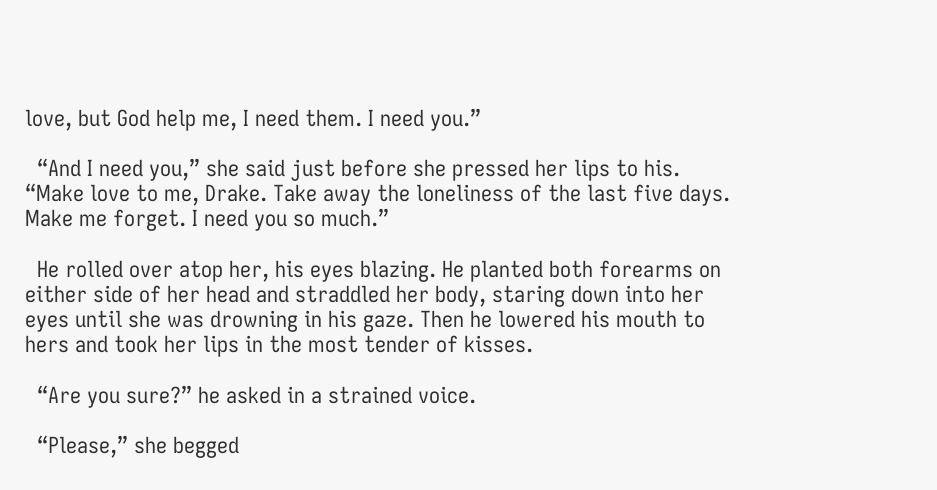love, but God help me, I need them. I need you.”

  “And I need you,” she said just before she pressed her lips to his. “Make love to me, Drake. Take away the loneliness of the last five days. Make me forget. I need you so much.”

  He rolled over atop her, his eyes blazing. He planted both forearms on either side of her head and straddled her body, staring down into her eyes until she was drowning in his gaze. Then he lowered his mouth to hers and took her lips in the most tender of kisses.

  “Are you sure?” he asked in a strained voice.

  “Please,” she begged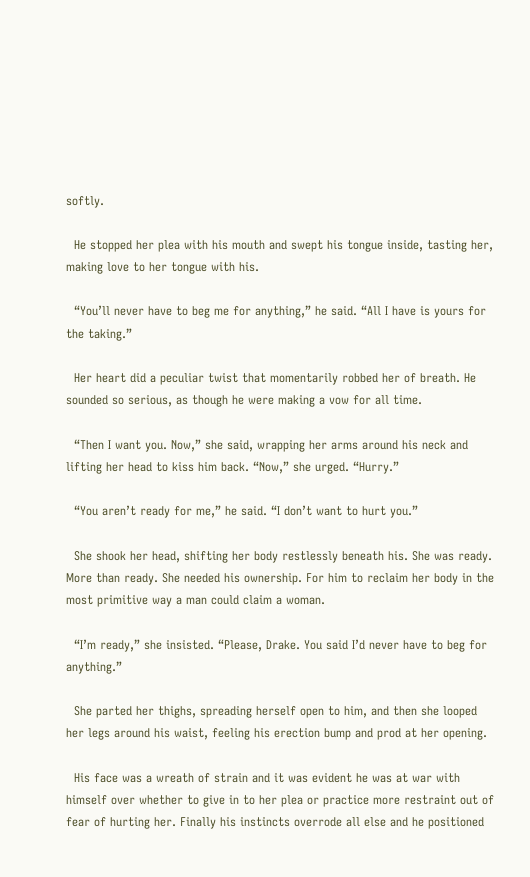softly.

  He stopped her plea with his mouth and swept his tongue inside, tasting her, making love to her tongue with his.

  “You’ll never have to beg me for anything,” he said. “All I have is yours for the taking.”

  Her heart did a peculiar twist that momentarily robbed her of breath. He sounded so serious, as though he were making a vow for all time.

  “Then I want you. Now,” she said, wrapping her arms around his neck and lifting her head to kiss him back. “Now,” she urged. “Hurry.”

  “You aren’t ready for me,” he said. “I don’t want to hurt you.”

  She shook her head, shifting her body restlessly beneath his. She was ready. More than ready. She needed his ownership. For him to reclaim her body in the most primitive way a man could claim a woman.

  “I’m ready,” she insisted. “Please, Drake. You said I’d never have to beg for anything.”

  She parted her thighs, spreading herself open to him, and then she looped her legs around his waist, feeling his erection bump and prod at her opening.

  His face was a wreath of strain and it was evident he was at war with himself over whether to give in to her plea or practice more restraint out of fear of hurting her. Finally his instincts overrode all else and he positioned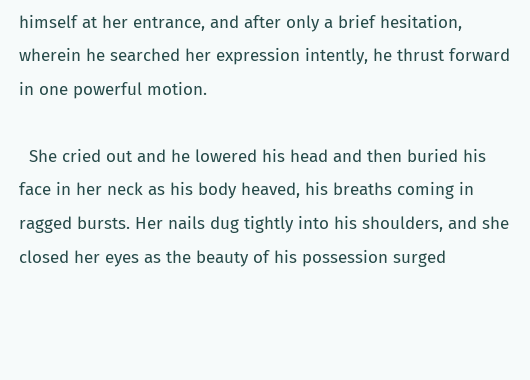himself at her entrance, and after only a brief hesitation, wherein he searched her expression intently, he thrust forward in one powerful motion.

  She cried out and he lowered his head and then buried his face in her neck as his body heaved, his breaths coming in ragged bursts. Her nails dug tightly into his shoulders, and she closed her eyes as the beauty of his possession surged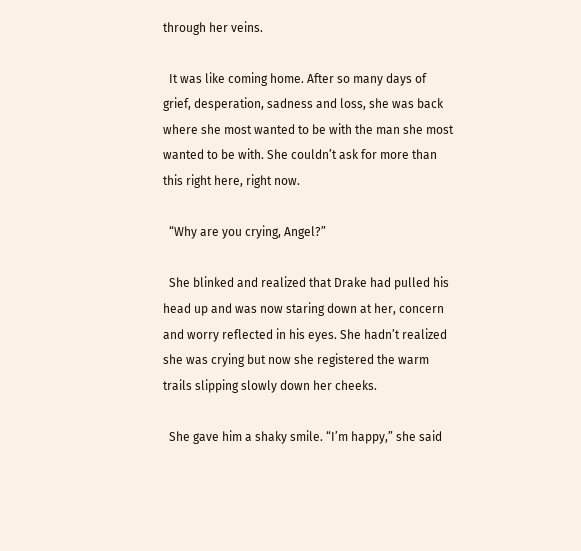through her veins.

  It was like coming home. After so many days of grief, desperation, sadness and loss, she was back where she most wanted to be with the man she most wanted to be with. She couldn’t ask for more than this right here, right now.

  “Why are you crying, Angel?”

  She blinked and realized that Drake had pulled his head up and was now staring down at her, concern and worry reflected in his eyes. She hadn’t realized she was crying but now she registered the warm trails slipping slowly down her cheeks.

  She gave him a shaky smile. “I’m happy,” she said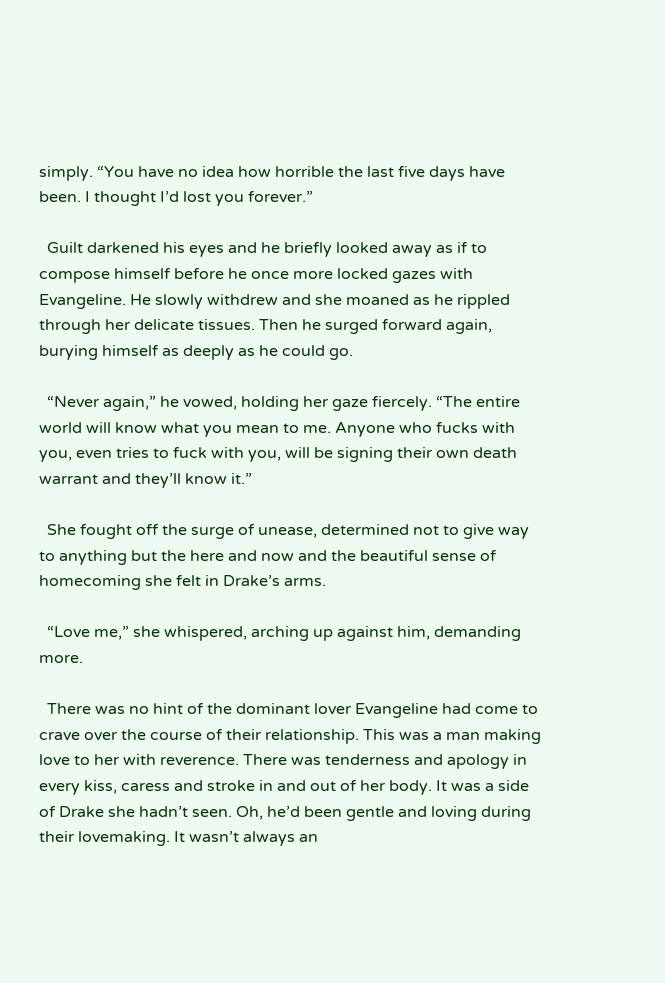simply. “You have no idea how horrible the last five days have been. I thought I’d lost you forever.”

  Guilt darkened his eyes and he briefly looked away as if to compose himself before he once more locked gazes with Evangeline. He slowly withdrew and she moaned as he rippled through her delicate tissues. Then he surged forward again, burying himself as deeply as he could go.

  “Never again,” he vowed, holding her gaze fiercely. “The entire world will know what you mean to me. Anyone who fucks with you, even tries to fuck with you, will be signing their own death warrant and they’ll know it.”

  She fought off the surge of unease, determined not to give way to anything but the here and now and the beautiful sense of homecoming she felt in Drake’s arms.

  “Love me,” she whispered, arching up against him, demanding more.

  There was no hint of the dominant lover Evangeline had come to crave over the course of their relationship. This was a man making love to her with reverence. There was tenderness and apology in every kiss, caress and stroke in and out of her body. It was a side of Drake she hadn’t seen. Oh, he’d been gentle and loving during their lovemaking. It wasn’t always an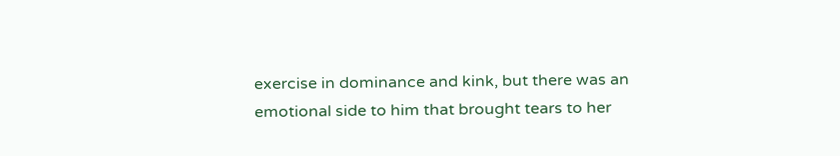exercise in dominance and kink, but there was an emotional side to him that brought tears to her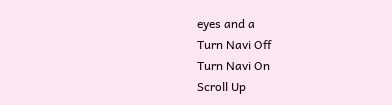eyes and a
Turn Navi Off
Turn Navi On
Scroll Up